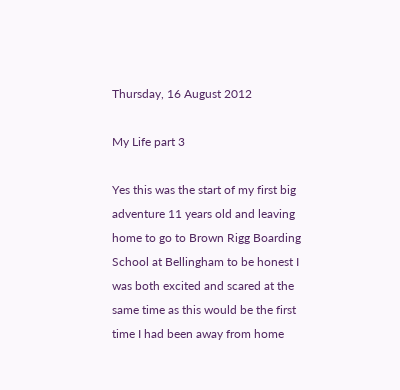Thursday, 16 August 2012

My Life part 3

Yes this was the start of my first big adventure 11 years old and leaving home to go to Brown Rigg Boarding School at Bellingham to be honest I was both excited and scared at the same time as this would be the first time I had been away from home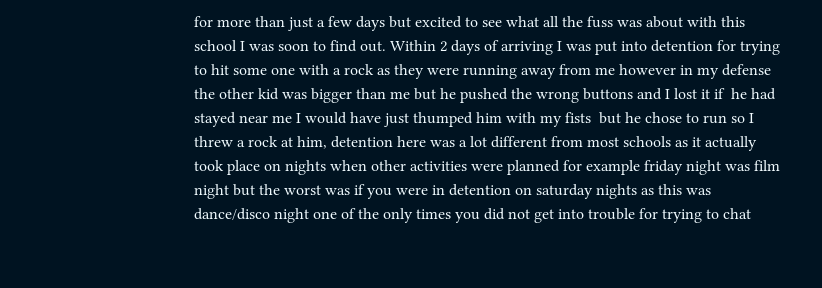for more than just a few days but excited to see what all the fuss was about with this school I was soon to find out. Within 2 days of arriving I was put into detention for trying to hit some one with a rock as they were running away from me however in my defense the other kid was bigger than me but he pushed the wrong buttons and I lost it if  he had stayed near me I would have just thumped him with my fists  but he chose to run so I threw a rock at him, detention here was a lot different from most schools as it actually took place on nights when other activities were planned for example friday night was film night but the worst was if you were in detention on saturday nights as this was dance/disco night one of the only times you did not get into trouble for trying to chat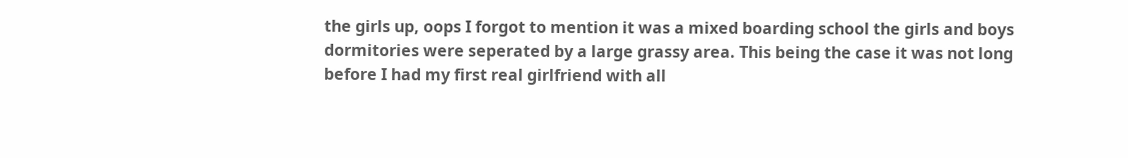the girls up, oops I forgot to mention it was a mixed boarding school the girls and boys dormitories were seperated by a large grassy area. This being the case it was not long before I had my first real girlfriend with all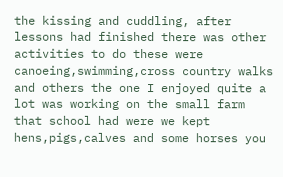the kissing and cuddling, after lessons had finished there was other activities to do these were canoeing,swimming,cross country walks and others the one I enjoyed quite a lot was working on the small farm that school had were we kept hens,pigs,calves and some horses you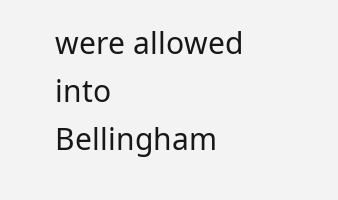were allowed into Bellingham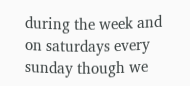during the week and on saturdays every sunday though we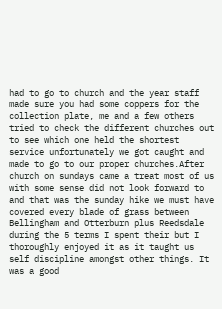had to go to church and the year staff made sure you had some coppers for the collection plate, me and a few others tried to check the different churches out to see which one held the shortest service unfortunately we got caught and made to go to our proper churches.After church on sundays came a treat most of us with some sense did not look forward to and that was the sunday hike we must have covered every blade of grass between Bellingham and Otterburn plus Reedsdale during the 5 terms I spent their but I thoroughly enjoyed it as it taught us self discipline amongst other things. It was a good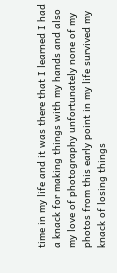time in my life and it was there that I learned I had a knack for making things with my hands and also my love of photography unfortunately none of my photos from this early point in my life survived my knack of losing things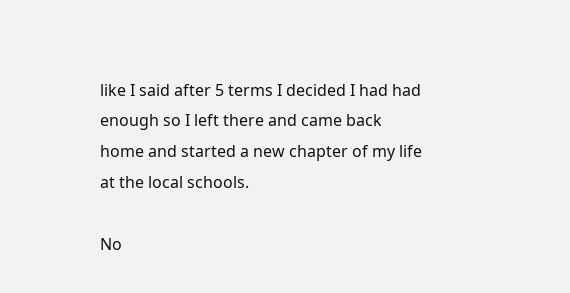like I said after 5 terms I decided I had had enough so I left there and came back home and started a new chapter of my life at the local schools.

No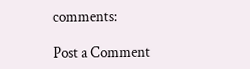comments:

Post a Comment